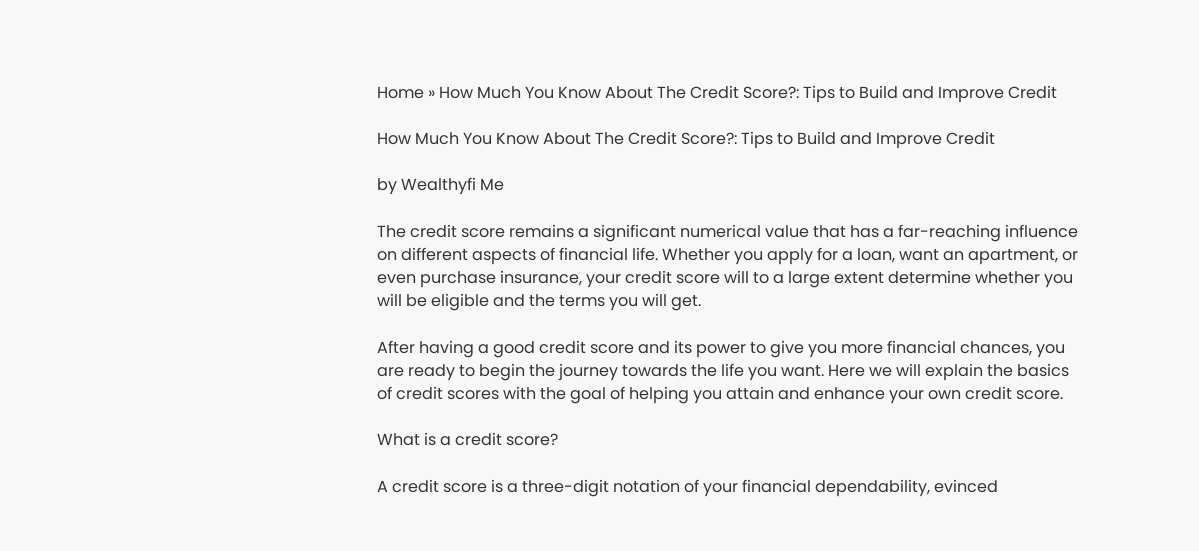Home » How Much You Know About The Credit Score?: Tips to Build and Improve Credit

How Much You Know About The Credit Score?: Tips to Build and Improve Credit

by Wealthyfi Me

The credit score remains a significant numerical value that has a far-reaching influence on different aspects of financial life. Whether you apply for a loan, want an apartment, or even purchase insurance, your credit score will to a large extent determine whether you will be eligible and the terms you will get.

After having a good credit score and its power to give you more financial chances, you are ready to begin the journey towards the life you want. Here we will explain the basics of credit scores with the goal of helping you attain and enhance your own credit score.

What is a credit score?

A credit score is a three-digit notation of your financial dependability, evinced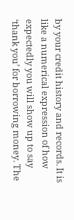by your credit history and records. It is like a numerical expression of how expectedly you will show up to say ‘thank you’ for borrowing money. The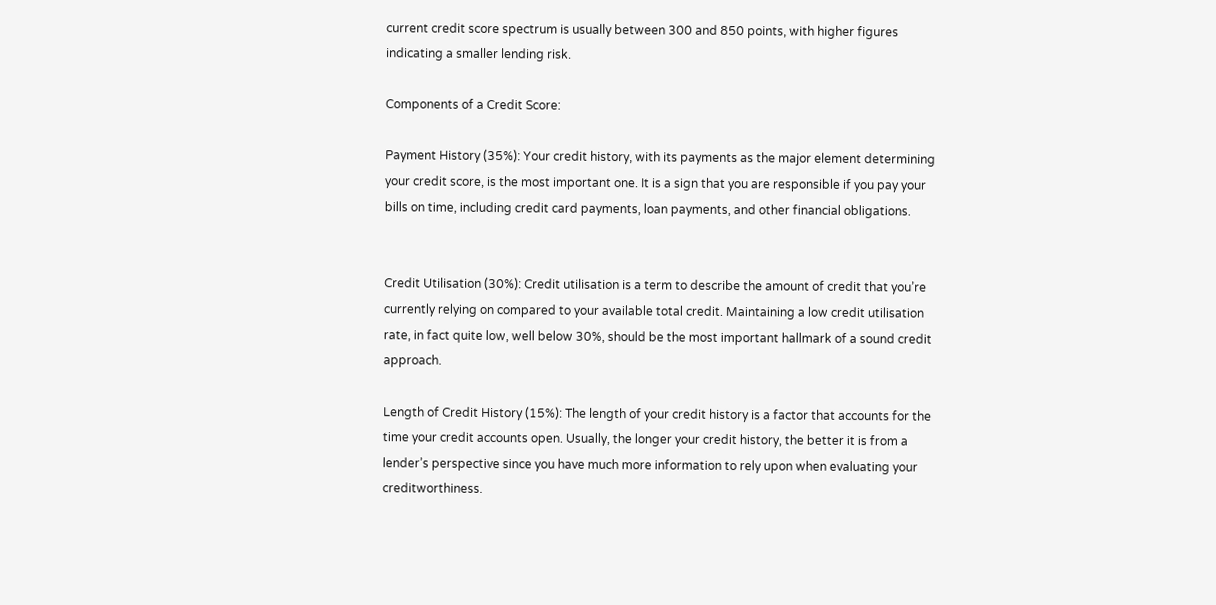current credit score spectrum is usually between 300 and 850 points, with higher figures indicating a smaller lending risk.

Components of a Credit Score:

Payment History (35%): Your credit history, with its payments as the major element determining your credit score, is the most important one. It is a sign that you are responsible if you pay your bills on time, including credit card payments, loan payments, and other financial obligations.


Credit Utilisation (30%): Credit utilisation is a term to describe the amount of credit that you’re currently relying on compared to your available total credit. Maintaining a low credit utilisation rate, in fact quite low, well below 30%, should be the most important hallmark of a sound credit approach.

Length of Credit History (15%): The length of your credit history is a factor that accounts for the time your credit accounts open. Usually, the longer your credit history, the better it is from a lender’s perspective since you have much more information to rely upon when evaluating your creditworthiness.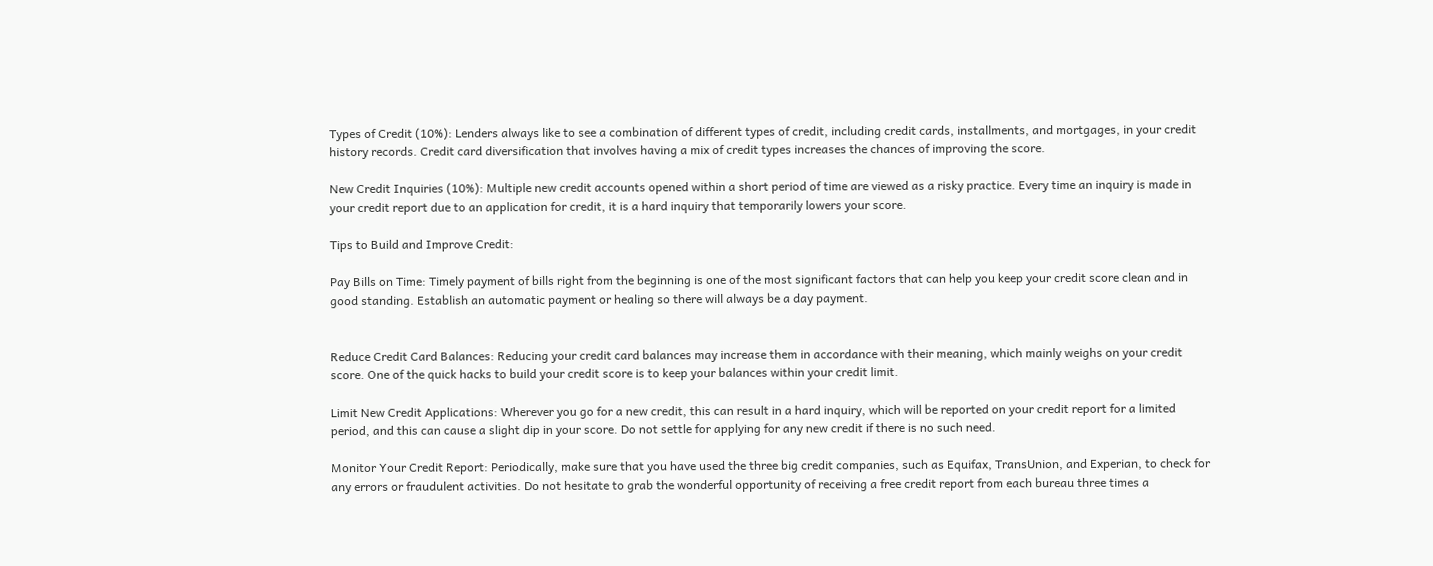Types of Credit (10%): Lenders always like to see a combination of different types of credit, including credit cards, installments, and mortgages, in your credit history records. Credit card diversification that involves having a mix of credit types increases the chances of improving the score.

New Credit Inquiries (10%): Multiple new credit accounts opened within a short period of time are viewed as a risky practice. Every time an inquiry is made in your credit report due to an application for credit, it is a hard inquiry that temporarily lowers your score.

Tips to Build and Improve Credit:

Pay Bills on Time: Timely payment of bills right from the beginning is one of the most significant factors that can help you keep your credit score clean and in good standing. Establish an automatic payment or healing so there will always be a day payment.


Reduce Credit Card Balances: Reducing your credit card balances may increase them in accordance with their meaning, which mainly weighs on your credit score. One of the quick hacks to build your credit score is to keep your balances within your credit limit.

Limit New Credit Applications: Wherever you go for a new credit, this can result in a hard inquiry, which will be reported on your credit report for a limited period, and this can cause a slight dip in your score. Do not settle for applying for any new credit if there is no such need.

Monitor Your Credit Report: Periodically, make sure that you have used the three big credit companies, such as Equifax, TransUnion, and Experian, to check for any errors or fraudulent activities. Do not hesitate to grab the wonderful opportunity of receiving a free credit report from each bureau three times a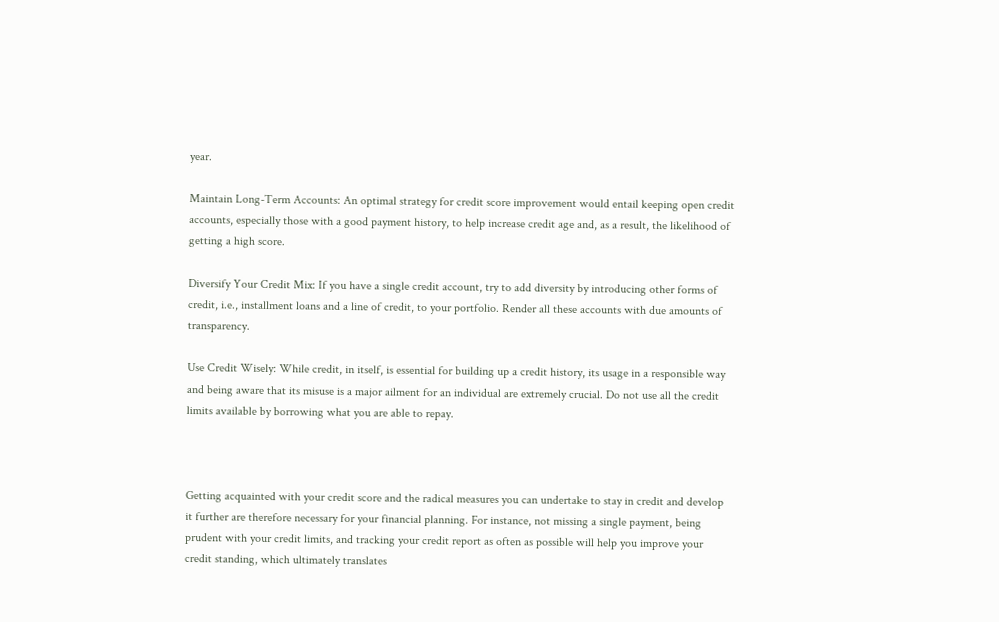year.

Maintain Long-Term Accounts: An optimal strategy for credit score improvement would entail keeping open credit accounts, especially those with a good payment history, to help increase credit age and, as a result, the likelihood of getting a high score.

Diversify Your Credit Mix: If you have a single credit account, try to add diversity by introducing other forms of credit, i.e., installment loans and a line of credit, to your portfolio. Render all these accounts with due amounts of transparency.

Use Credit Wisely: While credit, in itself, is essential for building up a credit history, its usage in a responsible way and being aware that its misuse is a major ailment for an individual are extremely crucial. Do not use all the credit limits available by borrowing what you are able to repay.



Getting acquainted with your credit score and the radical measures you can undertake to stay in credit and develop it further are therefore necessary for your financial planning. For instance, not missing a single payment, being prudent with your credit limits, and tracking your credit report as often as possible will help you improve your credit standing, which ultimately translates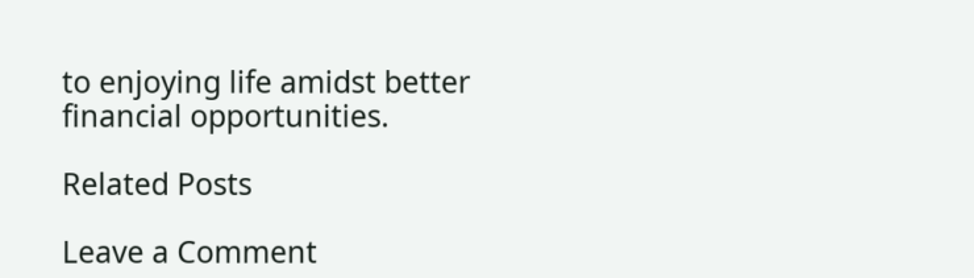to enjoying life amidst better financial opportunities.

Related Posts

Leave a Comment